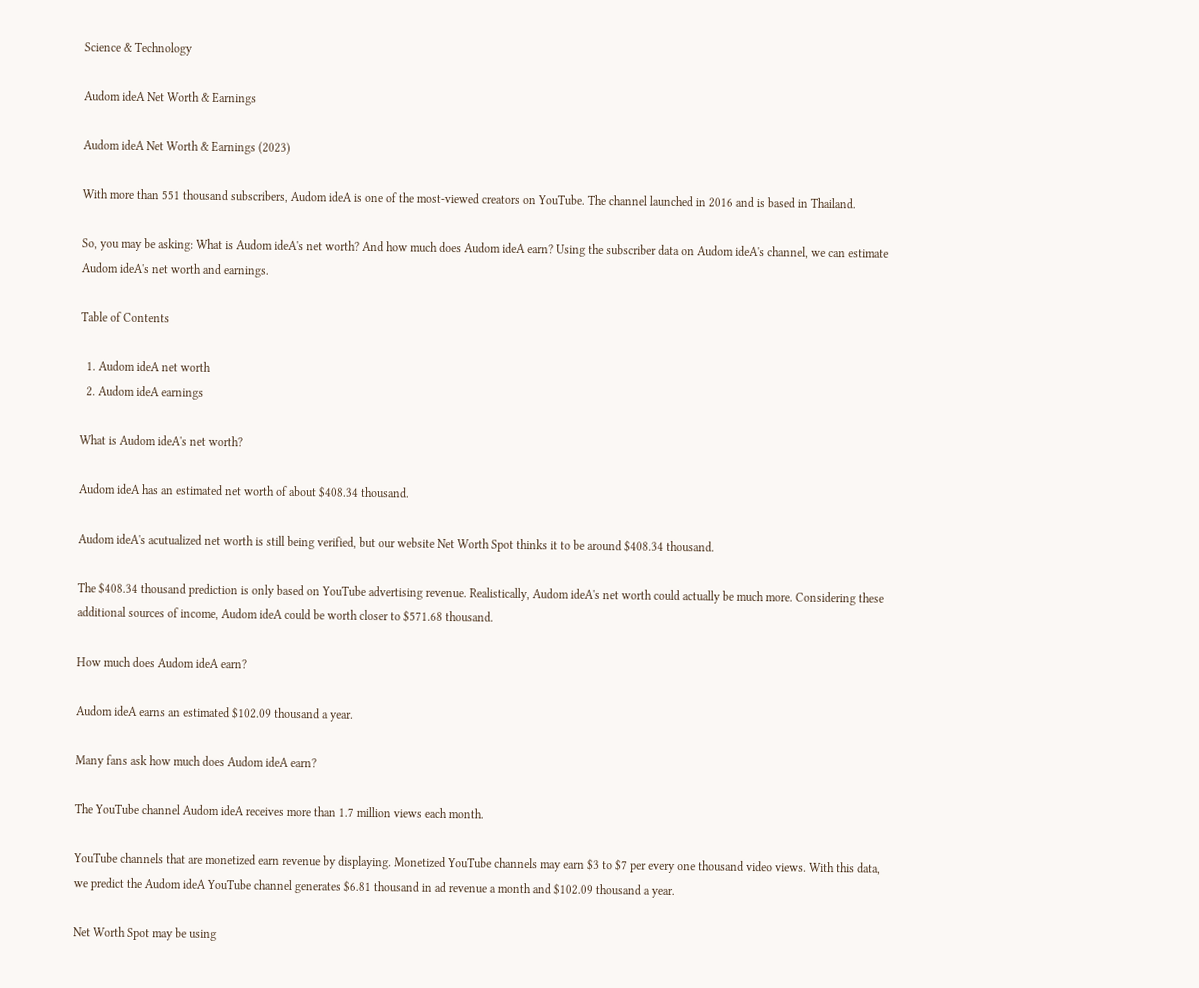Science & Technology

Audom ideA Net Worth & Earnings

Audom ideA Net Worth & Earnings (2023)

With more than 551 thousand subscribers, Audom ideA is one of the most-viewed creators on YouTube. The channel launched in 2016 and is based in Thailand.

So, you may be asking: What is Audom ideA's net worth? And how much does Audom ideA earn? Using the subscriber data on Audom ideA's channel, we can estimate Audom ideA's net worth and earnings.

Table of Contents

  1. Audom ideA net worth
  2. Audom ideA earnings

What is Audom ideA's net worth?

Audom ideA has an estimated net worth of about $408.34 thousand.

Audom ideA's acutualized net worth is still being verified, but our website Net Worth Spot thinks it to be around $408.34 thousand.

The $408.34 thousand prediction is only based on YouTube advertising revenue. Realistically, Audom ideA's net worth could actually be much more. Considering these additional sources of income, Audom ideA could be worth closer to $571.68 thousand.

How much does Audom ideA earn?

Audom ideA earns an estimated $102.09 thousand a year.

Many fans ask how much does Audom ideA earn?

The YouTube channel Audom ideA receives more than 1.7 million views each month.

YouTube channels that are monetized earn revenue by displaying. Monetized YouTube channels may earn $3 to $7 per every one thousand video views. With this data, we predict the Audom ideA YouTube channel generates $6.81 thousand in ad revenue a month and $102.09 thousand a year.

Net Worth Spot may be using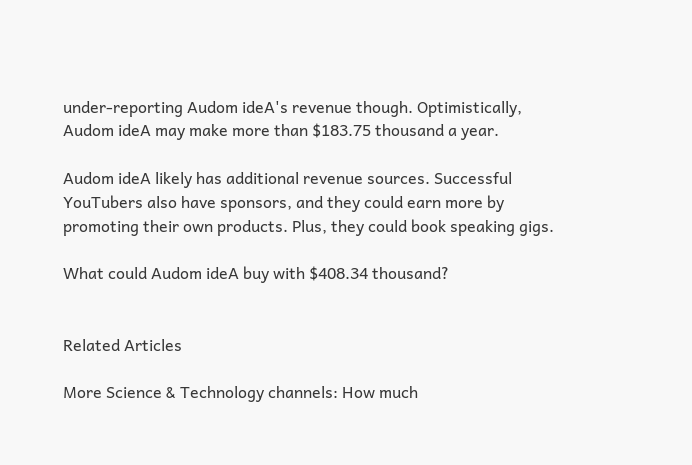under-reporting Audom ideA's revenue though. Optimistically, Audom ideA may make more than $183.75 thousand a year.

Audom ideA likely has additional revenue sources. Successful YouTubers also have sponsors, and they could earn more by promoting their own products. Plus, they could book speaking gigs.

What could Audom ideA buy with $408.34 thousand?


Related Articles

More Science & Technology channels: How much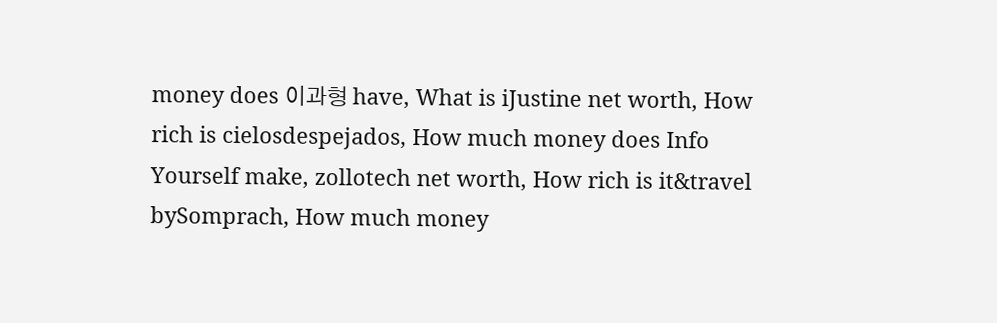money does 이과형 have, What is iJustine net worth, How rich is cielosdespejados, How much money does Info Yourself make, zollotech net worth, How rich is it&travel bySomprach, How much money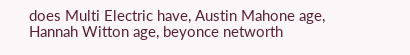does Multi Electric have, Austin Mahone age, Hannah Witton age, beyonce networth